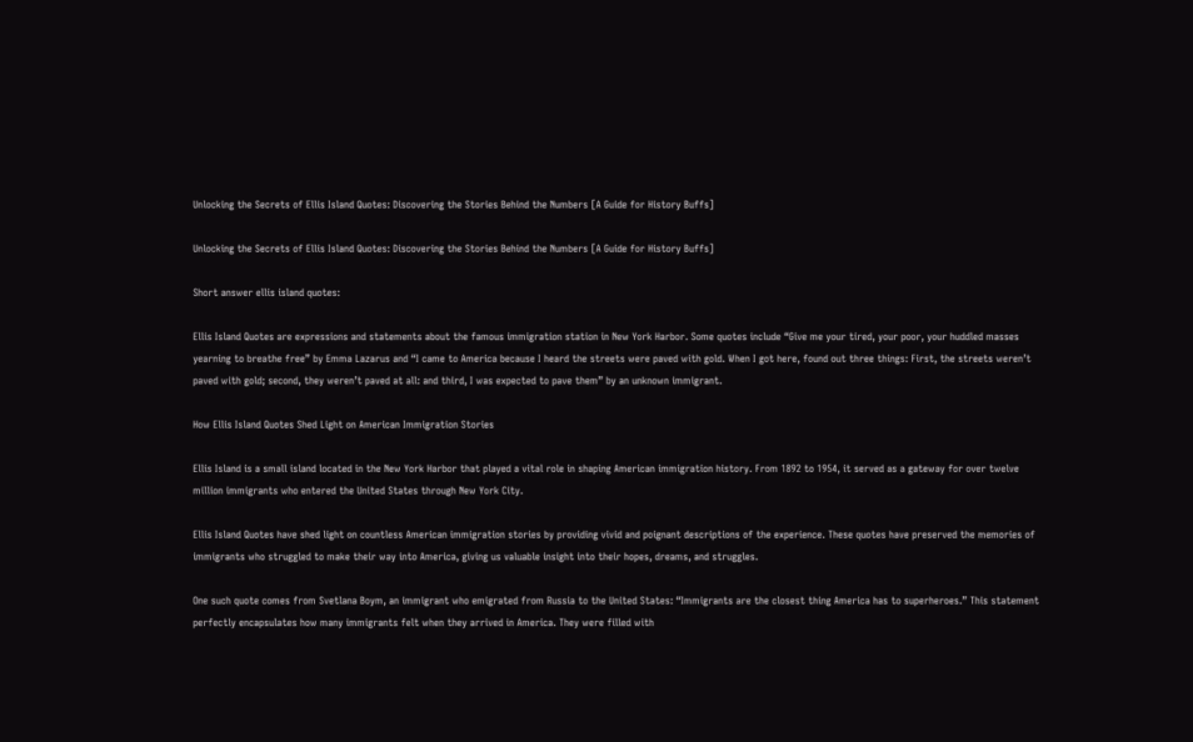Unlocking the Secrets of Ellis Island Quotes: Discovering the Stories Behind the Numbers [A Guide for History Buffs]

Unlocking the Secrets of Ellis Island Quotes: Discovering the Stories Behind the Numbers [A Guide for History Buffs]

Short answer ellis island quotes:

Ellis Island Quotes are expressions and statements about the famous immigration station in New York Harbor. Some quotes include “Give me your tired, your poor, your huddled masses yearning to breathe free” by Emma Lazarus and “I came to America because I heard the streets were paved with gold. When I got here, found out three things: First, the streets weren’t paved with gold; second, they weren’t paved at all: and third, I was expected to pave them” by an unknown immigrant.

How Ellis Island Quotes Shed Light on American Immigration Stories

Ellis Island is a small island located in the New York Harbor that played a vital role in shaping American immigration history. From 1892 to 1954, it served as a gateway for over twelve million immigrants who entered the United States through New York City.

Ellis Island Quotes have shed light on countless American immigration stories by providing vivid and poignant descriptions of the experience. These quotes have preserved the memories of immigrants who struggled to make their way into America, giving us valuable insight into their hopes, dreams, and struggles.

One such quote comes from Svetlana Boym, an immigrant who emigrated from Russia to the United States: “Immigrants are the closest thing America has to superheroes.” This statement perfectly encapsulates how many immigrants felt when they arrived in America. They were filled with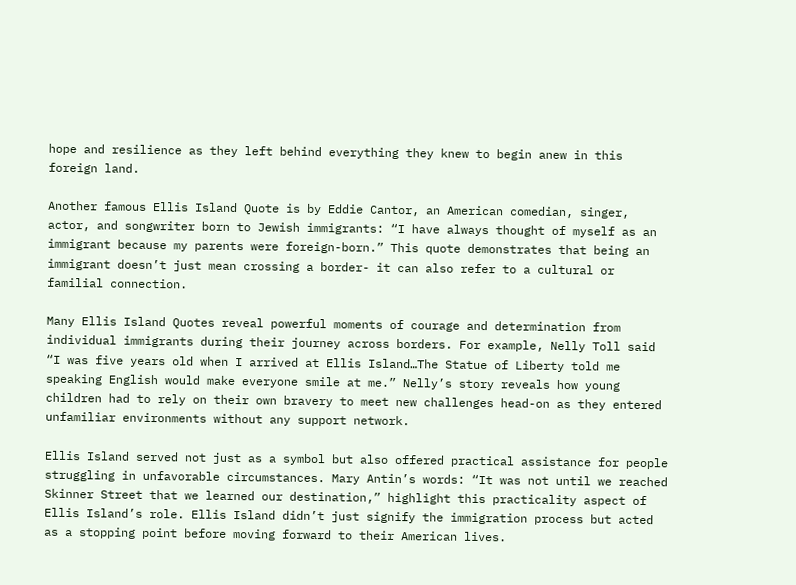hope and resilience as they left behind everything they knew to begin anew in this foreign land.

Another famous Ellis Island Quote is by Eddie Cantor, an American comedian, singer, actor, and songwriter born to Jewish immigrants: “I have always thought of myself as an immigrant because my parents were foreign-born.” This quote demonstrates that being an immigrant doesn’t just mean crossing a border- it can also refer to a cultural or familial connection.

Many Ellis Island Quotes reveal powerful moments of courage and determination from individual immigrants during their journey across borders. For example, Nelly Toll said “I was five years old when I arrived at Ellis Island…The Statue of Liberty told me speaking English would make everyone smile at me.” Nelly’s story reveals how young children had to rely on their own bravery to meet new challenges head-on as they entered unfamiliar environments without any support network.

Ellis Island served not just as a symbol but also offered practical assistance for people struggling in unfavorable circumstances. Mary Antin’s words: “It was not until we reached Skinner Street that we learned our destination,” highlight this practicality aspect of Ellis Island’s role. Ellis Island didn’t just signify the immigration process but acted as a stopping point before moving forward to their American lives.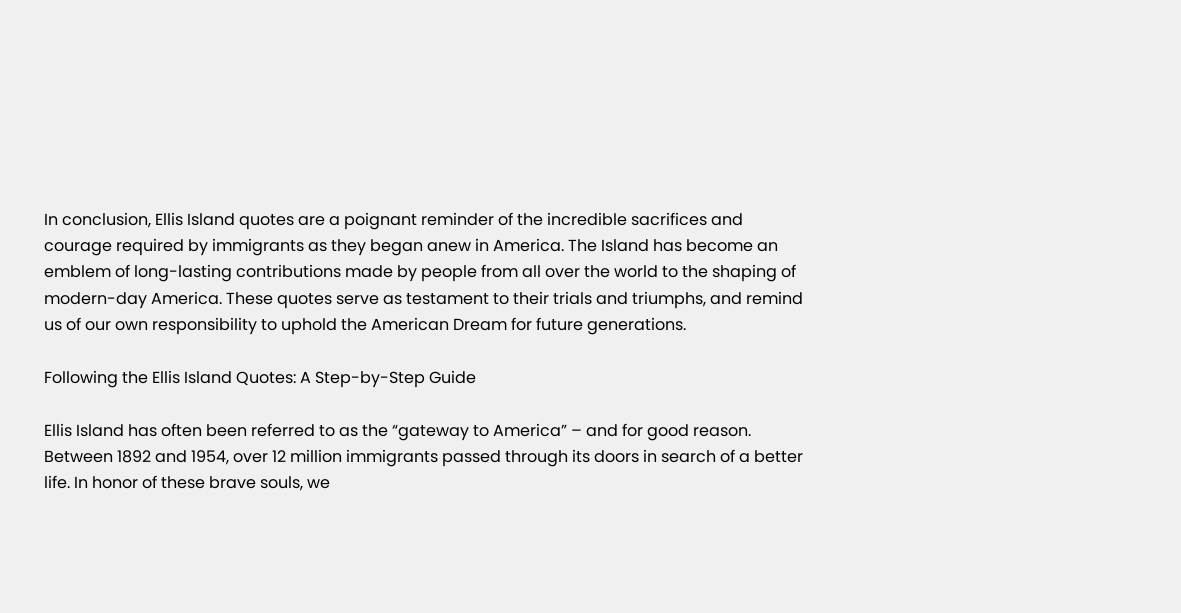In conclusion, Ellis Island quotes are a poignant reminder of the incredible sacrifices and courage required by immigrants as they began anew in America. The Island has become an emblem of long-lasting contributions made by people from all over the world to the shaping of modern-day America. These quotes serve as testament to their trials and triumphs, and remind us of our own responsibility to uphold the American Dream for future generations.

Following the Ellis Island Quotes: A Step-by-Step Guide

Ellis Island has often been referred to as the “gateway to America” – and for good reason. Between 1892 and 1954, over 12 million immigrants passed through its doors in search of a better life. In honor of these brave souls, we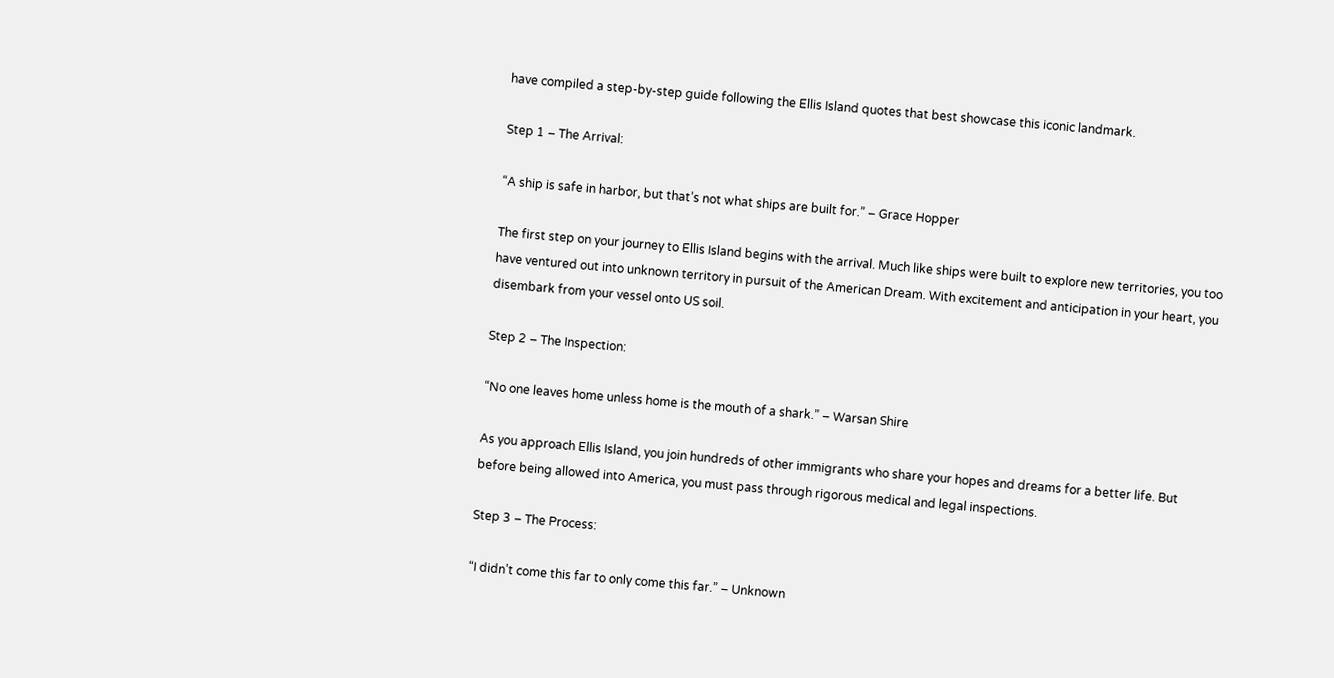have compiled a step-by-step guide following the Ellis Island quotes that best showcase this iconic landmark.

Step 1 – The Arrival:

“A ship is safe in harbor, but that’s not what ships are built for.” – Grace Hopper

The first step on your journey to Ellis Island begins with the arrival. Much like ships were built to explore new territories, you too have ventured out into unknown territory in pursuit of the American Dream. With excitement and anticipation in your heart, you disembark from your vessel onto US soil.

Step 2 – The Inspection:

“No one leaves home unless home is the mouth of a shark.” – Warsan Shire

As you approach Ellis Island, you join hundreds of other immigrants who share your hopes and dreams for a better life. But before being allowed into America, you must pass through rigorous medical and legal inspections.

Step 3 – The Process:

“I didn’t come this far to only come this far.” – Unknown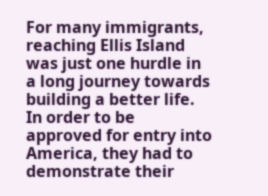For many immigrants, reaching Ellis Island was just one hurdle in a long journey towards building a better life. In order to be approved for entry into America, they had to demonstrate their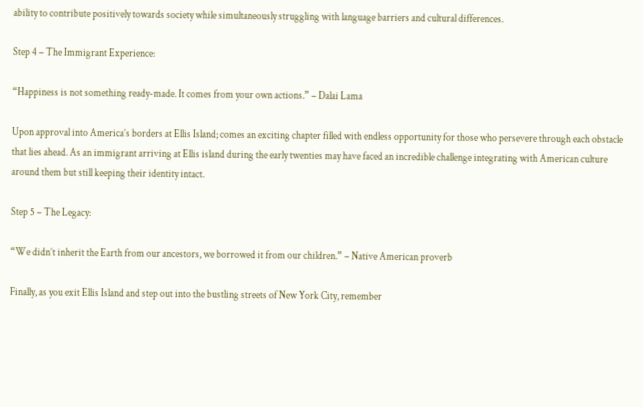ability to contribute positively towards society while simultaneously struggling with language barriers and cultural differences.

Step 4 – The Immigrant Experience:

“Happiness is not something ready-made. It comes from your own actions.” – Dalai Lama

Upon approval into America’s borders at Ellis Island; comes an exciting chapter filled with endless opportunity for those who persevere through each obstacle that lies ahead. As an immigrant arriving at Ellis island during the early twenties may have faced an incredible challenge integrating with American culture around them but still keeping their identity intact.

Step 5 – The Legacy:

“We didn’t inherit the Earth from our ancestors, we borrowed it from our children.” – Native American proverb

Finally, as you exit Ellis Island and step out into the bustling streets of New York City, remember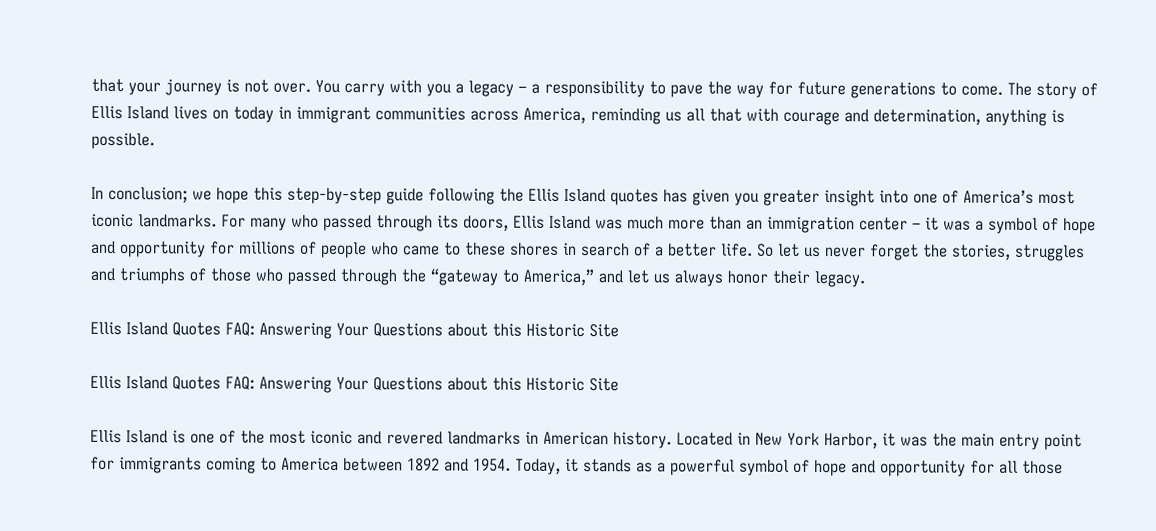that your journey is not over. You carry with you a legacy – a responsibility to pave the way for future generations to come. The story of Ellis Island lives on today in immigrant communities across America, reminding us all that with courage and determination, anything is possible.

In conclusion; we hope this step-by-step guide following the Ellis Island quotes has given you greater insight into one of America’s most iconic landmarks. For many who passed through its doors, Ellis Island was much more than an immigration center – it was a symbol of hope and opportunity for millions of people who came to these shores in search of a better life. So let us never forget the stories, struggles and triumphs of those who passed through the “gateway to America,” and let us always honor their legacy.

Ellis Island Quotes FAQ: Answering Your Questions about this Historic Site

Ellis Island Quotes FAQ: Answering Your Questions about this Historic Site

Ellis Island is one of the most iconic and revered landmarks in American history. Located in New York Harbor, it was the main entry point for immigrants coming to America between 1892 and 1954. Today, it stands as a powerful symbol of hope and opportunity for all those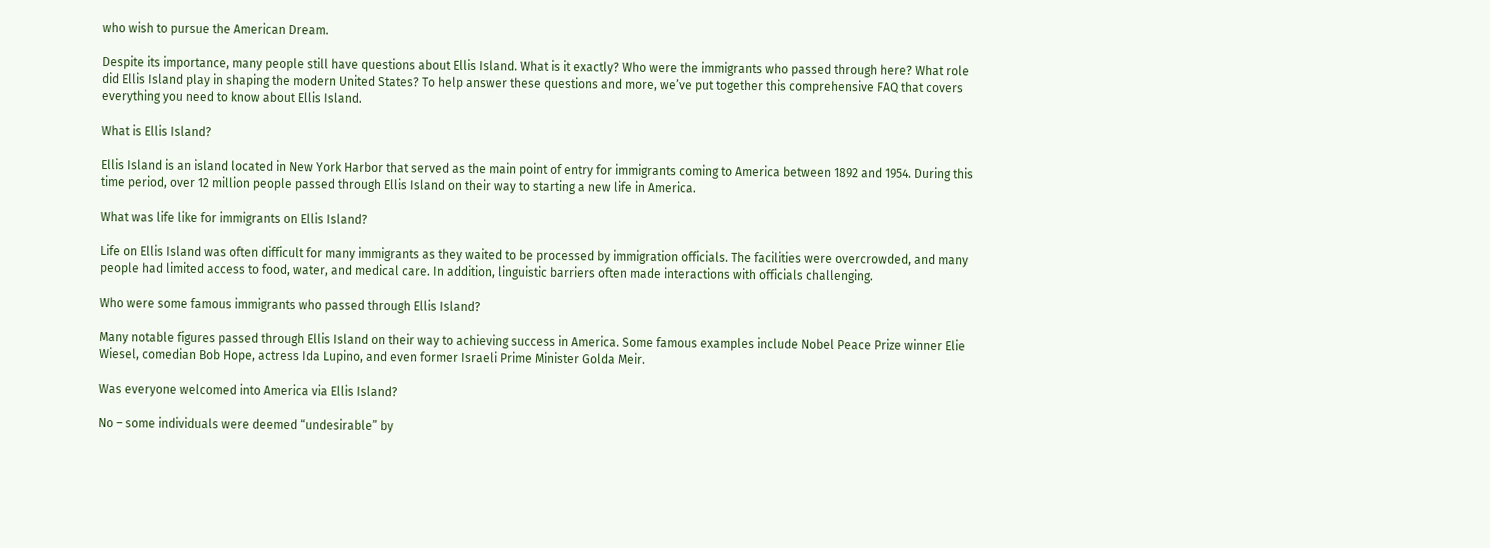who wish to pursue the American Dream.

Despite its importance, many people still have questions about Ellis Island. What is it exactly? Who were the immigrants who passed through here? What role did Ellis Island play in shaping the modern United States? To help answer these questions and more, we’ve put together this comprehensive FAQ that covers everything you need to know about Ellis Island.

What is Ellis Island?

Ellis Island is an island located in New York Harbor that served as the main point of entry for immigrants coming to America between 1892 and 1954. During this time period, over 12 million people passed through Ellis Island on their way to starting a new life in America.

What was life like for immigrants on Ellis Island?

Life on Ellis Island was often difficult for many immigrants as they waited to be processed by immigration officials. The facilities were overcrowded, and many people had limited access to food, water, and medical care. In addition, linguistic barriers often made interactions with officials challenging.

Who were some famous immigrants who passed through Ellis Island?

Many notable figures passed through Ellis Island on their way to achieving success in America. Some famous examples include Nobel Peace Prize winner Elie Wiesel, comedian Bob Hope, actress Ida Lupino, and even former Israeli Prime Minister Golda Meir.

Was everyone welcomed into America via Ellis Island?

No – some individuals were deemed “undesirable” by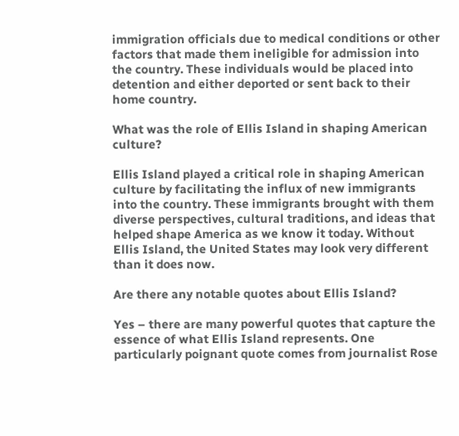immigration officials due to medical conditions or other factors that made them ineligible for admission into the country. These individuals would be placed into detention and either deported or sent back to their home country.

What was the role of Ellis Island in shaping American culture?

Ellis Island played a critical role in shaping American culture by facilitating the influx of new immigrants into the country. These immigrants brought with them diverse perspectives, cultural traditions, and ideas that helped shape America as we know it today. Without Ellis Island, the United States may look very different than it does now.

Are there any notable quotes about Ellis Island?

Yes – there are many powerful quotes that capture the essence of what Ellis Island represents. One particularly poignant quote comes from journalist Rose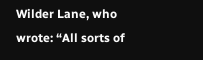Wilder Lane, who wrote: “All sorts of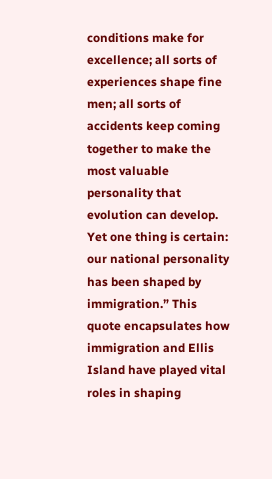conditions make for excellence; all sorts of experiences shape fine men; all sorts of accidents keep coming together to make the most valuable personality that evolution can develop. Yet one thing is certain: our national personality has been shaped by immigration.” This quote encapsulates how immigration and Ellis Island have played vital roles in shaping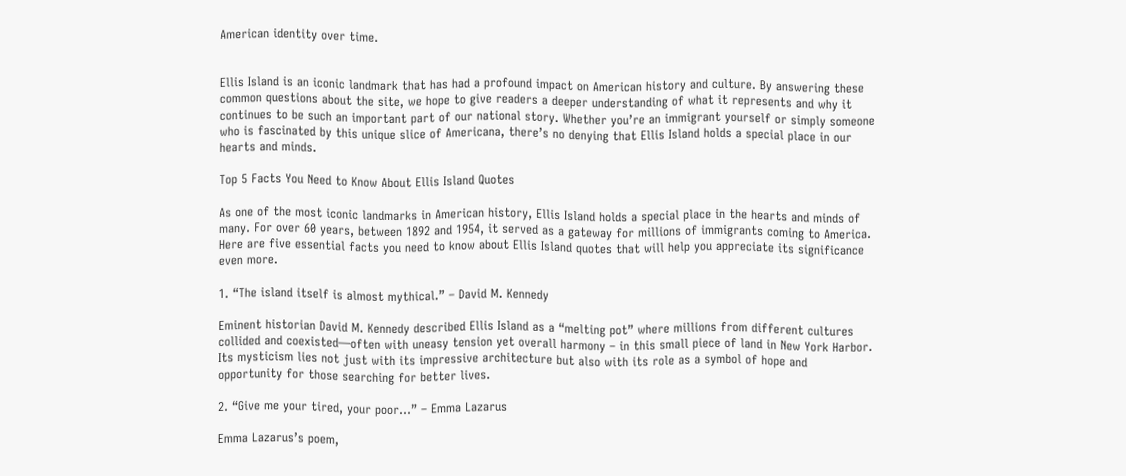American identity over time.


Ellis Island is an iconic landmark that has had a profound impact on American history and culture. By answering these common questions about the site, we hope to give readers a deeper understanding of what it represents and why it continues to be such an important part of our national story. Whether you’re an immigrant yourself or simply someone who is fascinated by this unique slice of Americana, there’s no denying that Ellis Island holds a special place in our hearts and minds.

Top 5 Facts You Need to Know About Ellis Island Quotes

As one of the most iconic landmarks in American history, Ellis Island holds a special place in the hearts and minds of many. For over 60 years, between 1892 and 1954, it served as a gateway for millions of immigrants coming to America. Here are five essential facts you need to know about Ellis Island quotes that will help you appreciate its significance even more.

1. “The island itself is almost mythical.” – David M. Kennedy

Eminent historian David M. Kennedy described Ellis Island as a “melting pot” where millions from different cultures collided and coexisted—often with uneasy tension yet overall harmony – in this small piece of land in New York Harbor. Its mysticism lies not just with its impressive architecture but also with its role as a symbol of hope and opportunity for those searching for better lives.

2. “Give me your tired, your poor…” – Emma Lazarus

Emma Lazarus’s poem,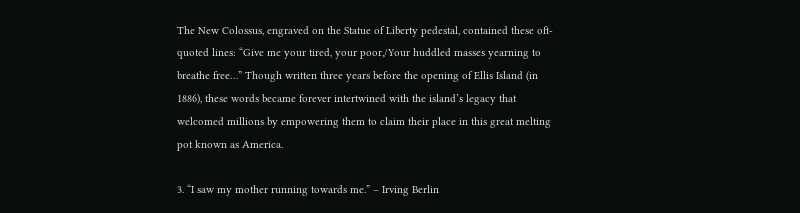The New Colossus, engraved on the Statue of Liberty pedestal, contained these oft-quoted lines: “Give me your tired, your poor,/Your huddled masses yearning to breathe free…” Though written three years before the opening of Ellis Island (in 1886), these words became forever intertwined with the island’s legacy that welcomed millions by empowering them to claim their place in this great melting pot known as America.

3. “I saw my mother running towards me.” – Irving Berlin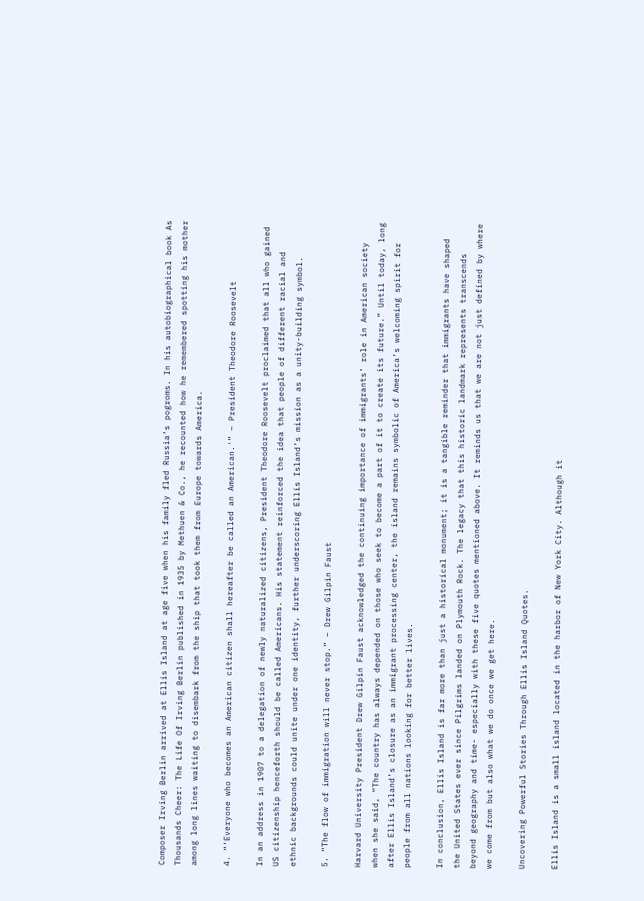Composer Irving Berlin arrived at Ellis Island at age five when his family fled Russia’s pogroms. In his autobiographical book As Thousands Cheer: The Life Of Irving Berlin published in 1935 by Methuen & Co., he recounted how he remembered spotting his mother among long lines waiting to disembark from the ship that took them from Europe towards America.

4. “‘Everyone who becomes an American citizen shall hereafter be called an American.'” – President Theodore Roosevelt

In an address in 1907 to a delegation of newly naturalized citizens, President Theodore Roosevelt proclaimed that all who gained US citizenship henceforth should be called Americans. His statement reinforced the idea that people of different racial and ethnic backgrounds could unite under one identity, further underscoring Ellis Island’s mission as a unity-building symbol.

5. “The flow of immigration will never stop.” – Drew Gilpin Faust

Harvard University President Drew Gilpin Faust acknowledged the continuing importance of immigrants’ role in American society when she said, “The country has always depended on those who seek to become a part of it to create its future.” Until today, long after Ellis Island’s closure as an immigrant processing center, the island remains symbolic of America’s welcoming spirit for people from all nations looking for better lives.

In conclusion, Ellis Island is far more than just a historical monument; it is a tangible reminder that immigrants have shaped the United States ever since Pilgrims landed on Plymouth Rock. The legacy that this historic landmark represents transcends beyond geography and time- especially with these five quotes mentioned above. It reminds us that we are not just defined by where we come from but also what we do once we get here.

Uncovering Powerful Stories Through Ellis Island Quotes.

Ellis Island is a small island located in the harbor of New York City. Although it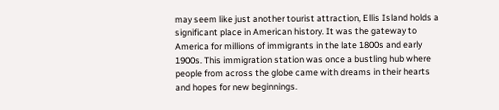may seem like just another tourist attraction, Ellis Island holds a significant place in American history. It was the gateway to America for millions of immigrants in the late 1800s and early 1900s. This immigration station was once a bustling hub where people from across the globe came with dreams in their hearts and hopes for new beginnings.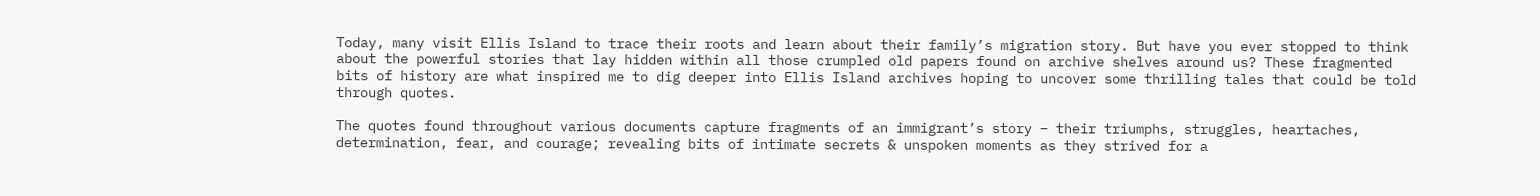Today, many visit Ellis Island to trace their roots and learn about their family’s migration story. But have you ever stopped to think about the powerful stories that lay hidden within all those crumpled old papers found on archive shelves around us? These fragmented bits of history are what inspired me to dig deeper into Ellis Island archives hoping to uncover some thrilling tales that could be told through quotes.

The quotes found throughout various documents capture fragments of an immigrant’s story – their triumphs, struggles, heartaches, determination, fear, and courage; revealing bits of intimate secrets & unspoken moments as they strived for a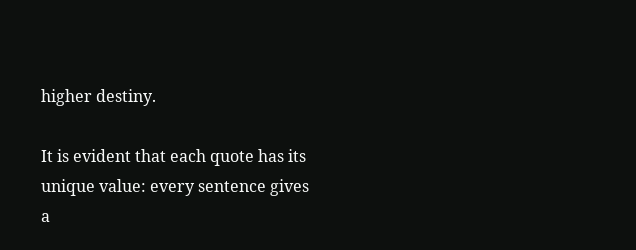higher destiny.

It is evident that each quote has its unique value: every sentence gives a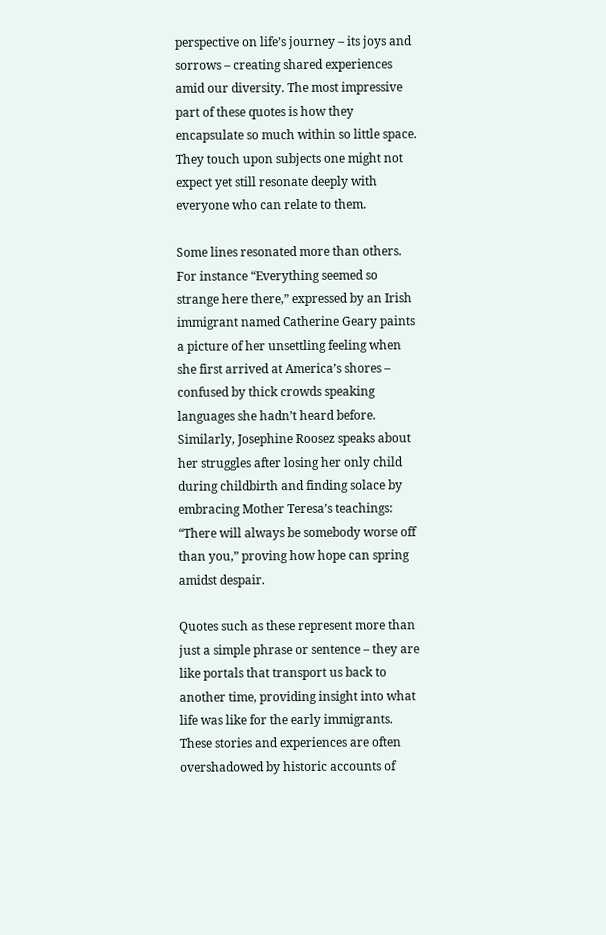perspective on life’s journey – its joys and sorrows – creating shared experiences amid our diversity. The most impressive part of these quotes is how they encapsulate so much within so little space. They touch upon subjects one might not expect yet still resonate deeply with everyone who can relate to them.

Some lines resonated more than others. For instance “Everything seemed so strange here there,” expressed by an Irish immigrant named Catherine Geary paints a picture of her unsettling feeling when she first arrived at America’s shores – confused by thick crowds speaking languages she hadn’t heard before. Similarly, Josephine Roosez speaks about her struggles after losing her only child during childbirth and finding solace by embracing Mother Teresa’s teachings: “There will always be somebody worse off than you,” proving how hope can spring amidst despair.

Quotes such as these represent more than just a simple phrase or sentence – they are like portals that transport us back to another time, providing insight into what life was like for the early immigrants. These stories and experiences are often overshadowed by historic accounts of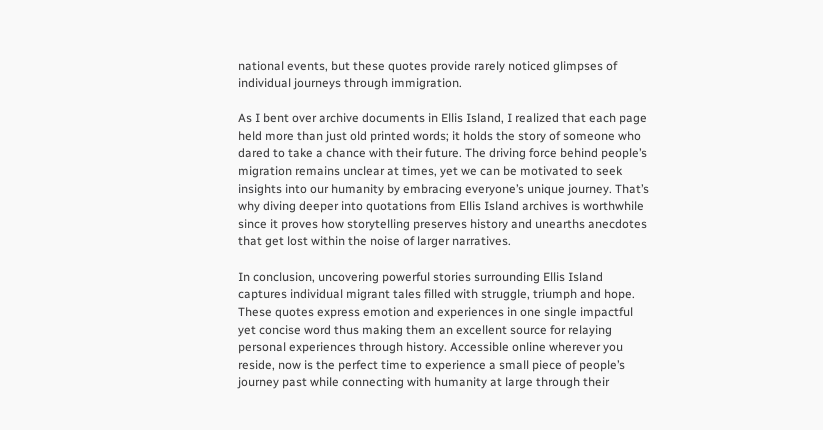national events, but these quotes provide rarely noticed glimpses of individual journeys through immigration.

As I bent over archive documents in Ellis Island, I realized that each page held more than just old printed words; it holds the story of someone who dared to take a chance with their future. The driving force behind people’s migration remains unclear at times, yet we can be motivated to seek insights into our humanity by embracing everyone’s unique journey. That’s why diving deeper into quotations from Ellis Island archives is worthwhile since it proves how storytelling preserves history and unearths anecdotes that get lost within the noise of larger narratives.

In conclusion, uncovering powerful stories surrounding Ellis Island captures individual migrant tales filled with struggle, triumph and hope. These quotes express emotion and experiences in one single impactful yet concise word thus making them an excellent source for relaying personal experiences through history. Accessible online wherever you reside, now is the perfect time to experience a small piece of people’s journey past while connecting with humanity at large through their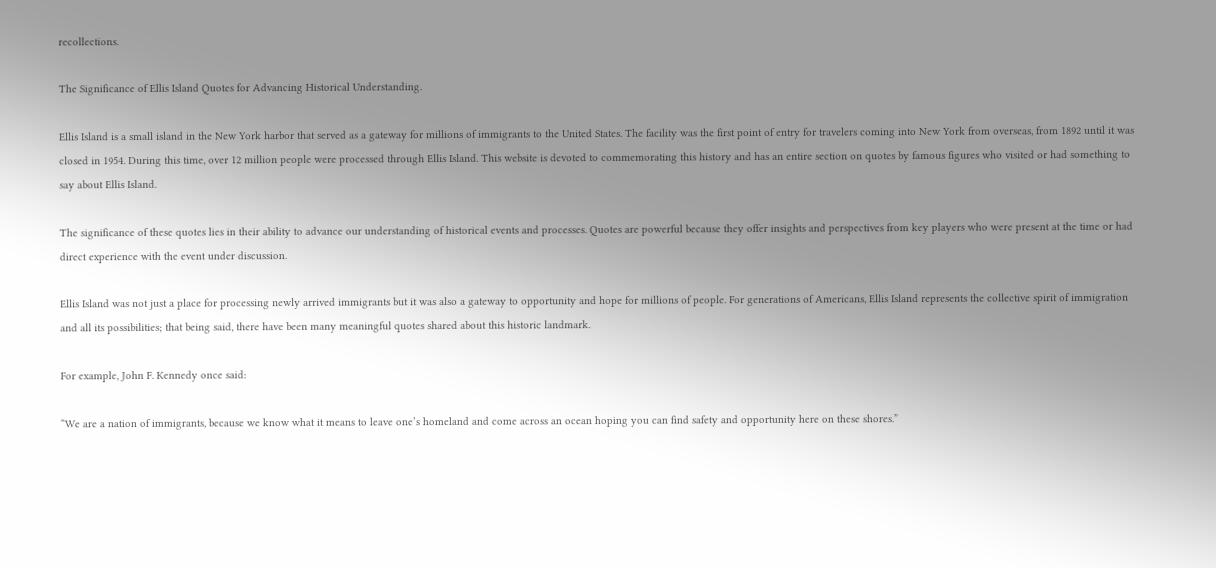recollections.

The Significance of Ellis Island Quotes for Advancing Historical Understanding.

Ellis Island is a small island in the New York harbor that served as a gateway for millions of immigrants to the United States. The facility was the first point of entry for travelers coming into New York from overseas, from 1892 until it was closed in 1954. During this time, over 12 million people were processed through Ellis Island. This website is devoted to commemorating this history and has an entire section on quotes by famous figures who visited or had something to say about Ellis Island.

The significance of these quotes lies in their ability to advance our understanding of historical events and processes. Quotes are powerful because they offer insights and perspectives from key players who were present at the time or had direct experience with the event under discussion.

Ellis Island was not just a place for processing newly arrived immigrants but it was also a gateway to opportunity and hope for millions of people. For generations of Americans, Ellis Island represents the collective spirit of immigration and all its possibilities; that being said, there have been many meaningful quotes shared about this historic landmark.

For example, John F. Kennedy once said:

“We are a nation of immigrants, because we know what it means to leave one’s homeland and come across an ocean hoping you can find safety and opportunity here on these shores.”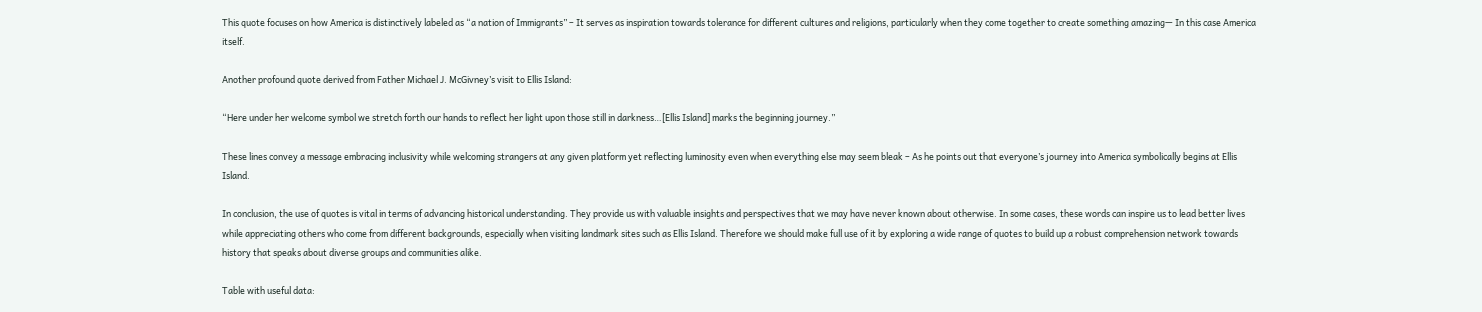This quote focuses on how America is distinctively labeled as “a nation of Immigrants” – It serves as inspiration towards tolerance for different cultures and religions, particularly when they come together to create something amazing— In this case America itself.

Another profound quote derived from Father Michael J. McGivney’s visit to Ellis Island:

“Here under her welcome symbol we stretch forth our hands to reflect her light upon those still in darkness…[Ellis Island] marks the beginning journey.”

These lines convey a message embracing inclusivity while welcoming strangers at any given platform yet reflecting luminosity even when everything else may seem bleak – As he points out that everyone’s journey into America symbolically begins at Ellis Island.

In conclusion, the use of quotes is vital in terms of advancing historical understanding. They provide us with valuable insights and perspectives that we may have never known about otherwise. In some cases, these words can inspire us to lead better lives while appreciating others who come from different backgrounds, especially when visiting landmark sites such as Ellis Island. Therefore we should make full use of it by exploring a wide range of quotes to build up a robust comprehension network towards history that speaks about diverse groups and communities alike.

Table with useful data: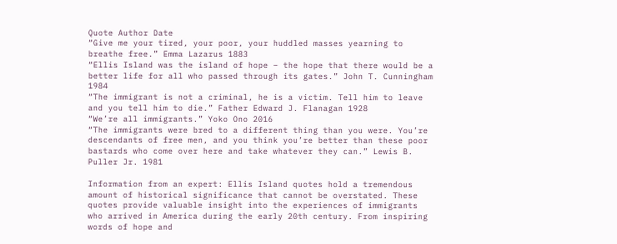Quote Author Date
“Give me your tired, your poor, your huddled masses yearning to breathe free.” Emma Lazarus 1883
“Ellis Island was the island of hope – the hope that there would be a better life for all who passed through its gates.” John T. Cunningham 1984
“The immigrant is not a criminal, he is a victim. Tell him to leave and you tell him to die.” Father Edward J. Flanagan 1928
“We’re all immigrants.” Yoko Ono 2016
“The immigrants were bred to a different thing than you were. You’re descendants of free men, and you think you’re better than these poor bastards who come over here and take whatever they can.” Lewis B. Puller Jr. 1981

Information from an expert: Ellis Island quotes hold a tremendous amount of historical significance that cannot be overstated. These quotes provide valuable insight into the experiences of immigrants who arrived in America during the early 20th century. From inspiring words of hope and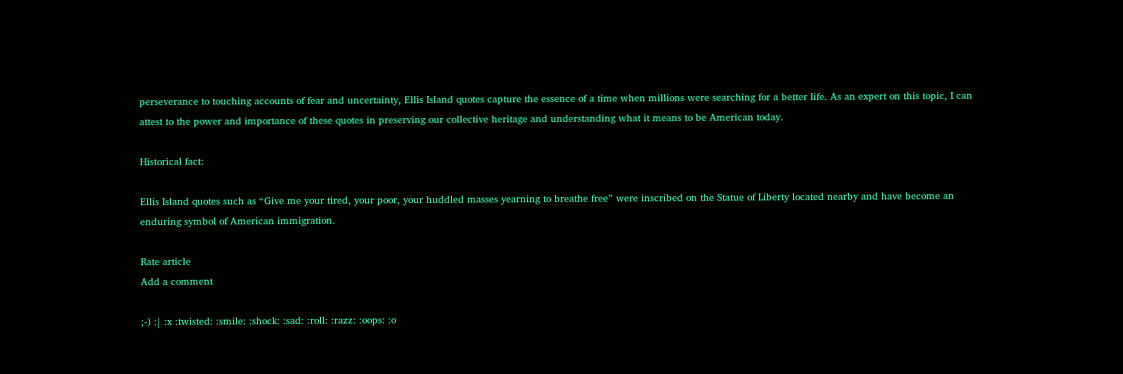perseverance to touching accounts of fear and uncertainty, Ellis Island quotes capture the essence of a time when millions were searching for a better life. As an expert on this topic, I can attest to the power and importance of these quotes in preserving our collective heritage and understanding what it means to be American today.

Historical fact:

Ellis Island quotes such as “Give me your tired, your poor, your huddled masses yearning to breathe free” were inscribed on the Statue of Liberty located nearby and have become an enduring symbol of American immigration.

Rate article
Add a comment

;-) :| :x :twisted: :smile: :shock: :sad: :roll: :razz: :oops: :o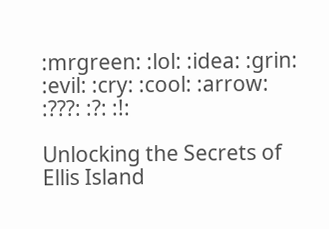:mrgreen: :lol: :idea: :grin: :evil: :cry: :cool: :arrow: :???: :?: :!:

Unlocking the Secrets of Ellis Island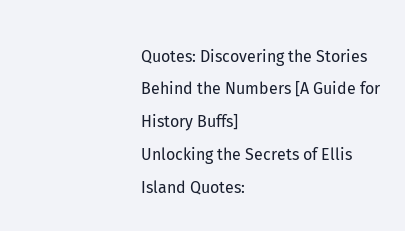Quotes: Discovering the Stories Behind the Numbers [A Guide for History Buffs]
Unlocking the Secrets of Ellis Island Quotes: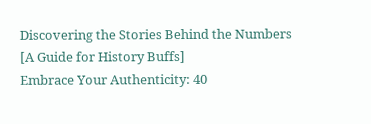Discovering the Stories Behind the Numbers [A Guide for History Buffs]
Embrace Your Authenticity: 40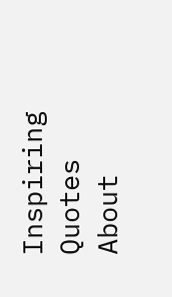Inspiring Quotes About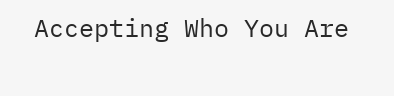Accepting Who You Are